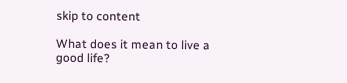skip to content

What does it mean to live a good life?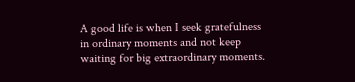A good life is when I seek gratefulness in ordinary moments and not keep waiting for big extraordinary moments.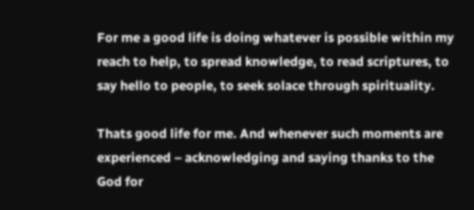For me a good life is doing whatever is possible within my reach to help, to spread knowledge, to read scriptures, to say hello to people, to seek solace through spirituality.

Thats good life for me. And whenever such moments are experienced – acknowledging and saying thanks to the God for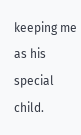keeping me as his special child.